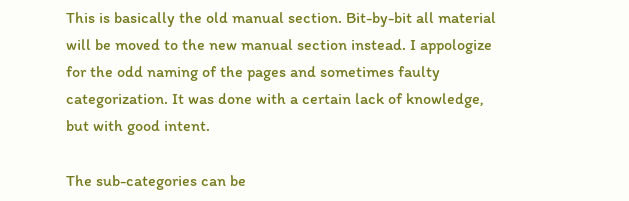This is basically the old manual section. Bit-by-bit all material will be moved to the new manual section instead. I appologize for the odd naming of the pages and sometimes faulty categorization. It was done with a certain lack of knowledge, but with good intent.

The sub-categories can be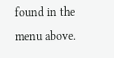found in the menu above.